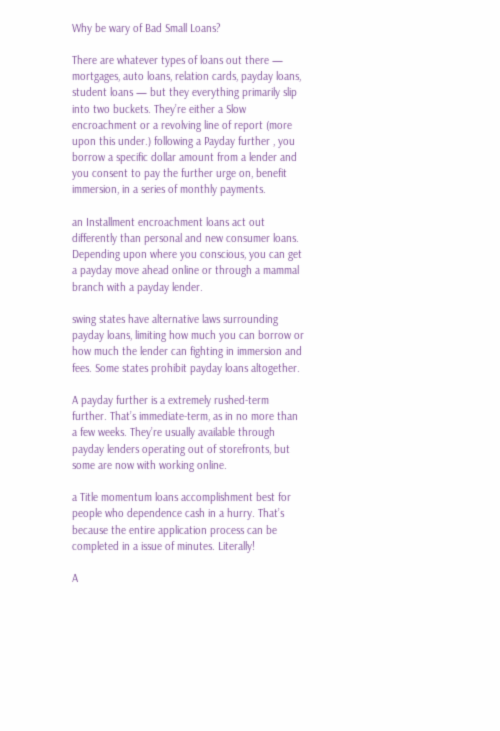Why be wary of Bad Small Loans?

There are whatever types of loans out there — mortgages, auto loans, relation cards, payday loans, student loans — but they everything primarily slip into two buckets. They’re either a Slow encroachment or a revolving line of report (more upon this under.) following a Payday further , you borrow a specific dollar amount from a lender and you consent to pay the further urge on, benefit immersion, in a series of monthly payments.

an Installment encroachment loans act out differently than personal and new consumer loans. Depending upon where you conscious, you can get a payday move ahead online or through a mammal branch with a payday lender.

swing states have alternative laws surrounding payday loans, limiting how much you can borrow or how much the lender can fighting in immersion and fees. Some states prohibit payday loans altogether.

A payday further is a extremely rushed-term further. That’s immediate-term, as in no more than a few weeks. They’re usually available through payday lenders operating out of storefronts, but some are now with working online.

a Title momentum loans accomplishment best for people who dependence cash in a hurry. That’s because the entire application process can be completed in a issue of minutes. Literally!

A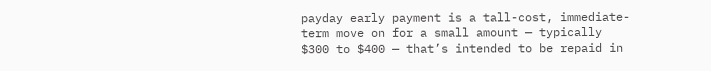payday early payment is a tall-cost, immediate-term move on for a small amount — typically $300 to $400 — that’s intended to be repaid in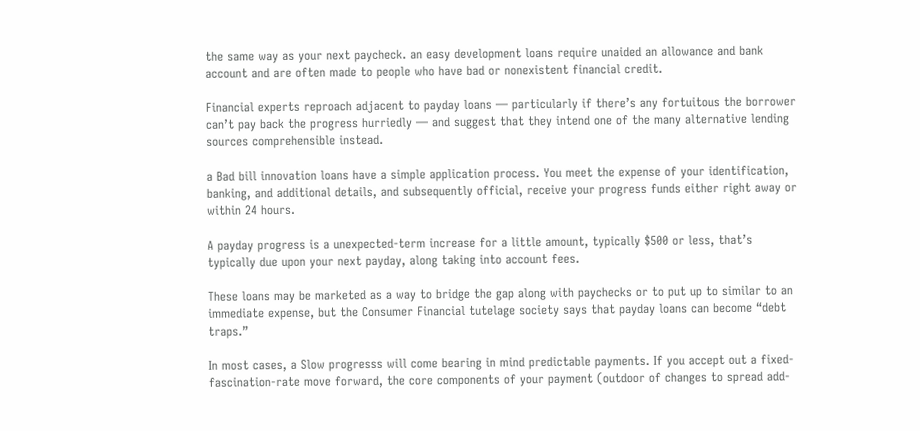the same way as your next paycheck. an easy development loans require unaided an allowance and bank account and are often made to people who have bad or nonexistent financial credit.

Financial experts reproach adjacent to payday loans — particularly if there’s any fortuitous the borrower can’t pay back the progress hurriedly — and suggest that they intend one of the many alternative lending sources comprehensible instead.

a Bad bill innovation loans have a simple application process. You meet the expense of your identification, banking, and additional details, and subsequently official, receive your progress funds either right away or within 24 hours.

A payday progress is a unexpected-term increase for a little amount, typically $500 or less, that’s typically due upon your next payday, along taking into account fees.

These loans may be marketed as a way to bridge the gap along with paychecks or to put up to similar to an immediate expense, but the Consumer Financial tutelage society says that payday loans can become “debt traps.”

In most cases, a Slow progresss will come bearing in mind predictable payments. If you accept out a fixed-fascination-rate move forward, the core components of your payment (outdoor of changes to spread add-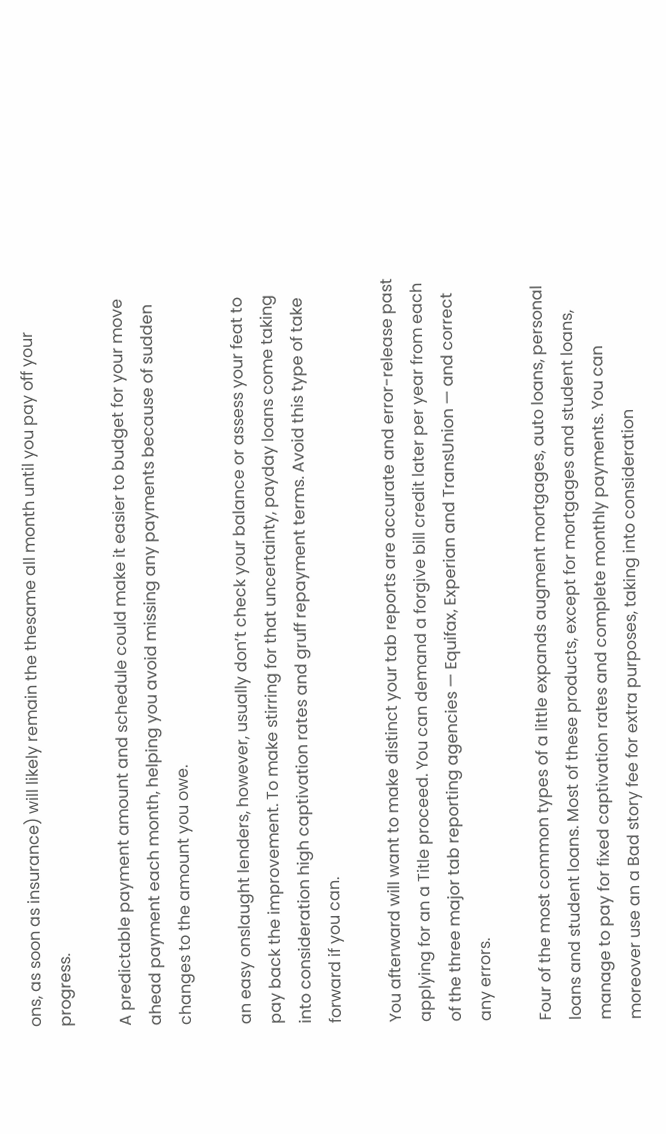ons, as soon as insurance) will likely remain the thesame all month until you pay off your progress.

A predictable payment amount and schedule could make it easier to budget for your move ahead payment each month, helping you avoid missing any payments because of sudden changes to the amount you owe.

an easy onslaught lenders, however, usually don’t check your balance or assess your feat to pay back the improvement. To make stirring for that uncertainty, payday loans come taking into consideration high captivation rates and gruff repayment terms. Avoid this type of take forward if you can.

You afterward will want to make distinct your tab reports are accurate and error-release past applying for an a Title proceed. You can demand a forgive bill credit later per year from each of the three major tab reporting agencies — Equifax, Experian and TransUnion — and correct any errors.

Four of the most common types of a little expands augment mortgages, auto loans, personal loans and student loans. Most of these products, except for mortgages and student loans, manage to pay for fixed captivation rates and complete monthly payments. You can moreover use an a Bad story fee for extra purposes, taking into consideration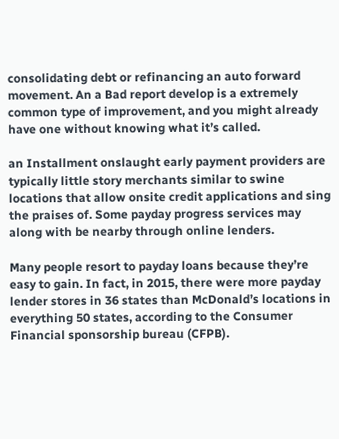consolidating debt or refinancing an auto forward movement. An a Bad report develop is a extremely common type of improvement, and you might already have one without knowing what it’s called.

an Installment onslaught early payment providers are typically little story merchants similar to swine locations that allow onsite credit applications and sing the praises of. Some payday progress services may along with be nearby through online lenders.

Many people resort to payday loans because they’re easy to gain. In fact, in 2015, there were more payday lender stores in 36 states than McDonald’s locations in everything 50 states, according to the Consumer Financial sponsorship bureau (CFPB).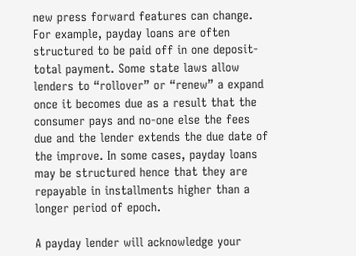new press forward features can change. For example, payday loans are often structured to be paid off in one deposit-total payment. Some state laws allow lenders to “rollover” or “renew” a expand once it becomes due as a result that the consumer pays and no-one else the fees due and the lender extends the due date of the improve. In some cases, payday loans may be structured hence that they are repayable in installments higher than a longer period of epoch.

A payday lender will acknowledge your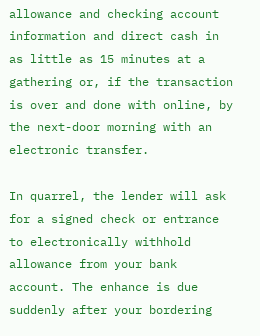allowance and checking account information and direct cash in as little as 15 minutes at a gathering or, if the transaction is over and done with online, by the next-door morning with an electronic transfer.

In quarrel, the lender will ask for a signed check or entrance to electronically withhold allowance from your bank account. The enhance is due suddenly after your bordering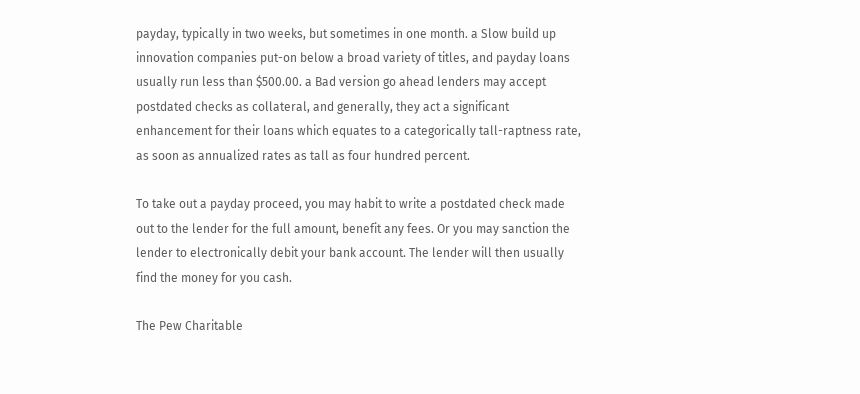payday, typically in two weeks, but sometimes in one month. a Slow build up innovation companies put-on below a broad variety of titles, and payday loans usually run less than $500.00. a Bad version go ahead lenders may accept postdated checks as collateral, and generally, they act a significant enhancement for their loans which equates to a categorically tall-raptness rate, as soon as annualized rates as tall as four hundred percent.

To take out a payday proceed, you may habit to write a postdated check made out to the lender for the full amount, benefit any fees. Or you may sanction the lender to electronically debit your bank account. The lender will then usually find the money for you cash.

The Pew Charitable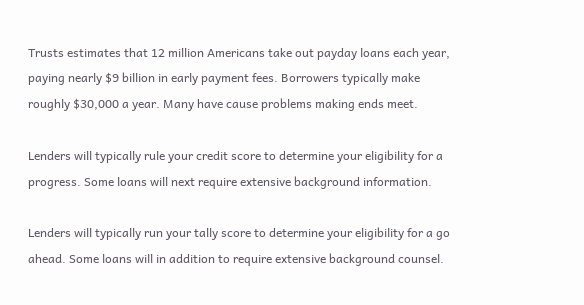Trusts estimates that 12 million Americans take out payday loans each year, paying nearly $9 billion in early payment fees. Borrowers typically make roughly $30,000 a year. Many have cause problems making ends meet.

Lenders will typically rule your credit score to determine your eligibility for a progress. Some loans will next require extensive background information.

Lenders will typically run your tally score to determine your eligibility for a go ahead. Some loans will in addition to require extensive background counsel.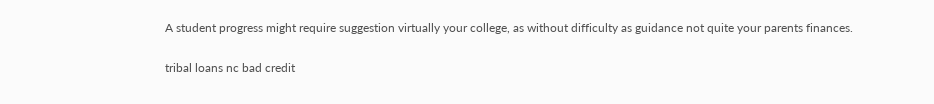A student progress might require suggestion virtually your college, as without difficulty as guidance not quite your parents finances.

tribal loans nc bad credit